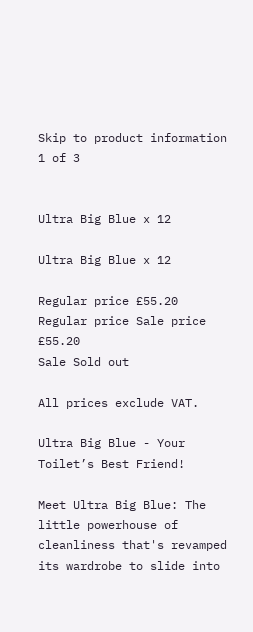Skip to product information
1 of 3


Ultra Big Blue x 12

Ultra Big Blue x 12

Regular price £55.20
Regular price Sale price £55.20
Sale Sold out

All prices exclude VAT.

Ultra Big Blue - Your Toilet’s Best Friend!

Meet Ultra Big Blue: The little powerhouse of cleanliness that's revamped its wardrobe to slide into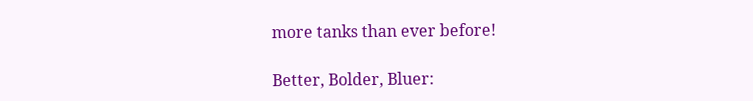more tanks than ever before!

Better, Bolder, Bluer: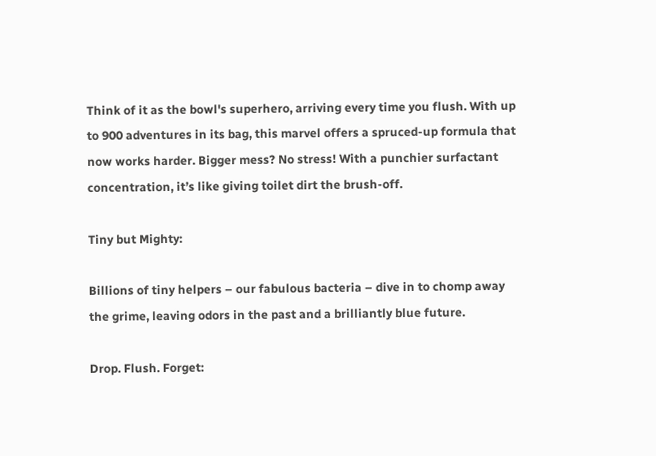Think of it as the bowl's superhero, arriving every time you flush. With up to 900 adventures in its bag, this marvel offers a spruced-up formula that now works harder. Bigger mess? No stress! With a punchier surfactant concentration, it’s like giving toilet dirt the brush-off.

Tiny but Mighty:

Billions of tiny helpers – our fabulous bacteria – dive in to chomp away the grime, leaving odors in the past and a brilliantly blue future.

Drop. Flush. Forget: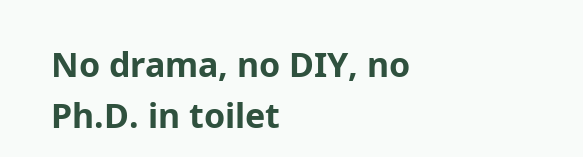No drama, no DIY, no Ph.D. in toilet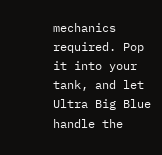mechanics required. Pop it into your tank, and let Ultra Big Blue handle the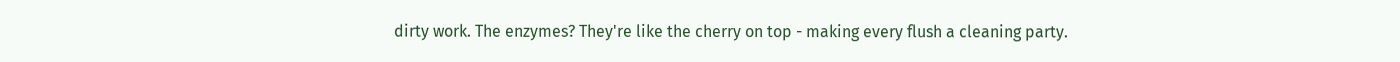dirty work. The enzymes? They're like the cherry on top - making every flush a cleaning party.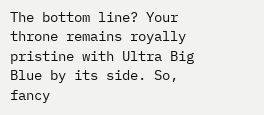The bottom line? Your throne remains royally pristine with Ultra Big Blue by its side. So, fancy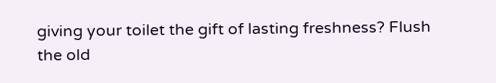giving your toilet the gift of lasting freshness? Flush the old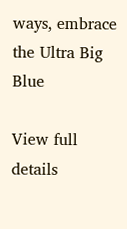ways, embrace the Ultra Big Blue

View full details